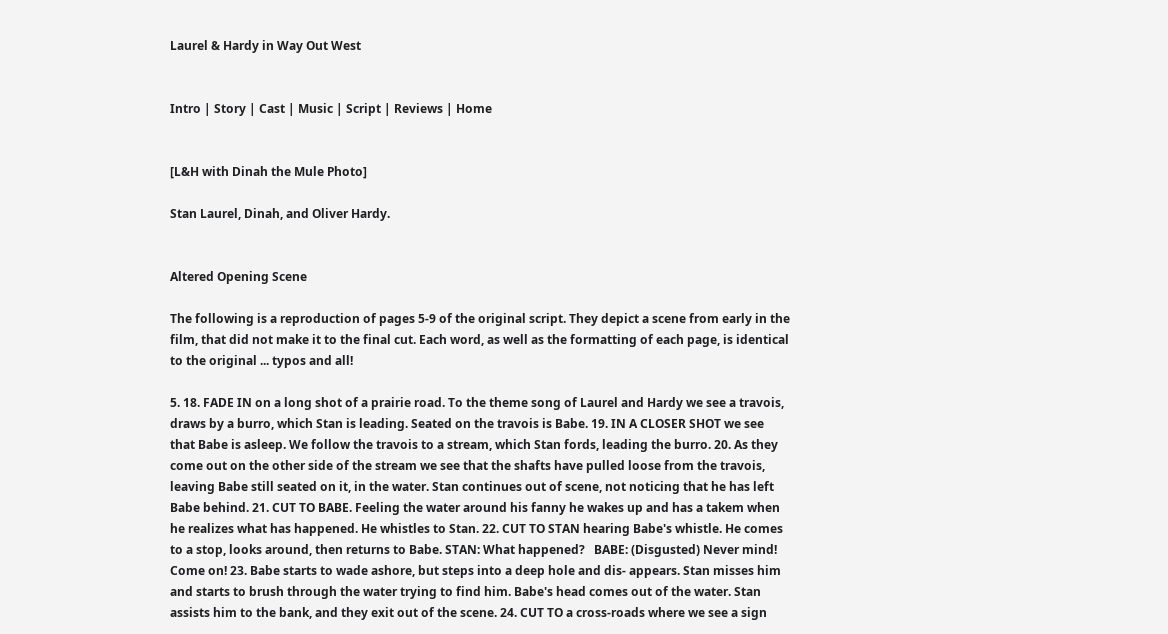Laurel & Hardy in Way Out West


Intro | Story | Cast | Music | Script | Reviews | Home


[L&H with Dinah the Mule Photo]

Stan Laurel, Dinah, and Oliver Hardy.


Altered Opening Scene

The following is a reproduction of pages 5-9 of the original script. They depict a scene from early in the film, that did not make it to the final cut. Each word, as well as the formatting of each page, is identical to the original ... typos and all!

5. 18. FADE IN on a long shot of a prairie road. To the theme song of Laurel and Hardy we see a travois, draws by a burro, which Stan is leading. Seated on the travois is Babe. 19. IN A CLOSER SHOT we see that Babe is asleep. We follow the travois to a stream, which Stan fords, leading the burro. 20. As they come out on the other side of the stream we see that the shafts have pulled loose from the travois, leaving Babe still seated on it, in the water. Stan continues out of scene, not noticing that he has left Babe behind. 21. CUT TO BABE. Feeling the water around his fanny he wakes up and has a takem when he realizes what has happened. He whistles to Stan. 22. CUT TO STAN hearing Babe's whistle. He comes to a stop, looks around, then returns to Babe. STAN: What happened?   BABE: (Disgusted) Never mind! Come on! 23. Babe starts to wade ashore, but steps into a deep hole and dis- appears. Stan misses him and starts to brush through the water trying to find him. Babe's head comes out of the water. Stan assists him to the bank, and they exit out of the scene. 24. CUT TO a cross-roads where we see a sign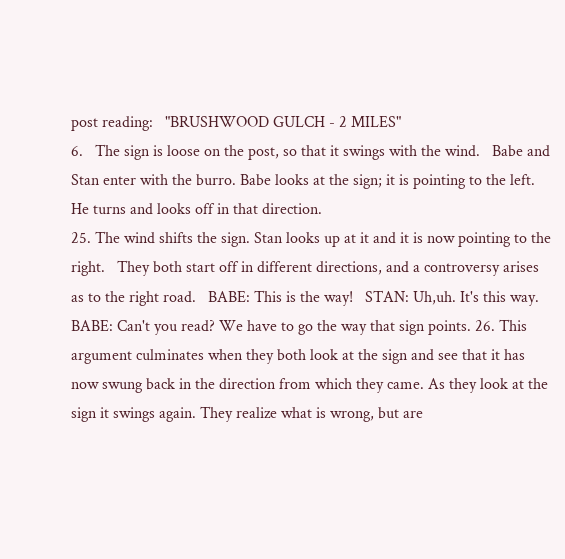post reading:   "BRUSHWOOD GULCH - 2 MILES"
6.   The sign is loose on the post, so that it swings with the wind.   Babe and Stan enter with the burro. Babe looks at the sign; it is pointing to the left. He turns and looks off in that direction.
25. The wind shifts the sign. Stan looks up at it and it is now pointing to the right.   They both start off in different directions, and a controversy arises as to the right road.   BABE: This is the way!   STAN: Uh,uh. It's this way.   BABE: Can't you read? We have to go the way that sign points. 26. This argument culminates when they both look at the sign and see that it has now swung back in the direction from which they came. As they look at the sign it swings again. They realize what is wrong, but are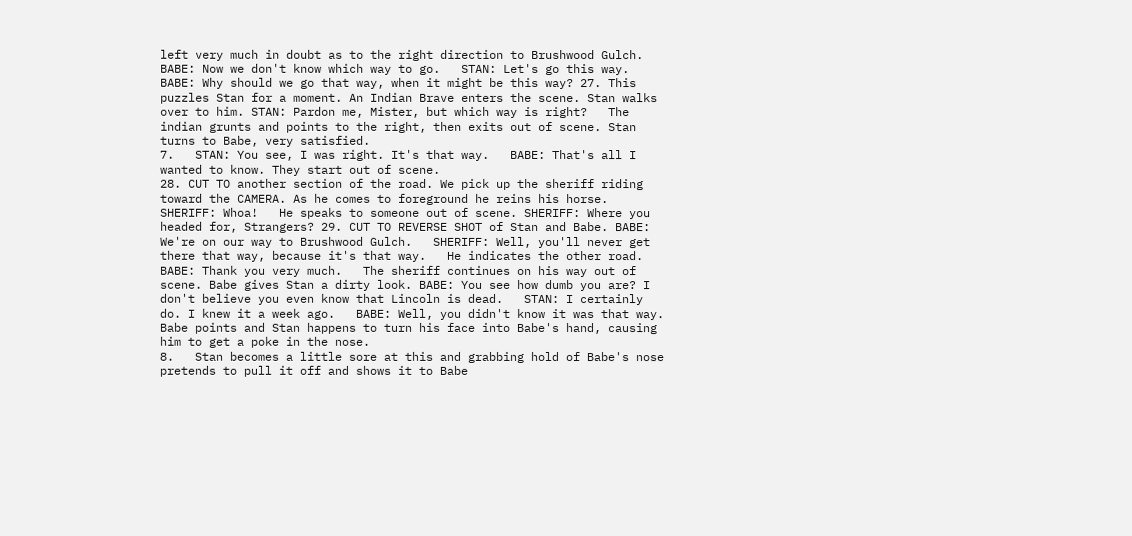left very much in doubt as to the right direction to Brushwood Gulch.   BABE: Now we don't know which way to go.   STAN: Let's go this way.   BABE: Why should we go that way, when it might be this way? 27. This puzzles Stan for a moment. An Indian Brave enters the scene. Stan walks over to him. STAN: Pardon me, Mister, but which way is right?   The indian grunts and points to the right, then exits out of scene. Stan turns to Babe, very satisfied.
7.   STAN: You see, I was right. It's that way.   BABE: That's all I wanted to know. They start out of scene.
28. CUT TO another section of the road. We pick up the sheriff riding toward the CAMERA. As he comes to foreground he reins his horse. SHERIFF: Whoa!   He speaks to someone out of scene. SHERIFF: Where you headed for, Strangers? 29. CUT TO REVERSE SHOT of Stan and Babe. BABE: We're on our way to Brushwood Gulch.   SHERIFF: Well, you'll never get there that way, because it's that way.   He indicates the other road.   BABE: Thank you very much.   The sheriff continues on his way out of scene. Babe gives Stan a dirty look. BABE: You see how dumb you are? I don't believe you even know that Lincoln is dead.   STAN: I certainly do. I knew it a week ago.   BABE: Well, you didn't know it was that way.   Babe points and Stan happens to turn his face into Babe's hand, causing him to get a poke in the nose.
8.   Stan becomes a little sore at this and grabbing hold of Babe's nose pretends to pull it off and shows it to Babe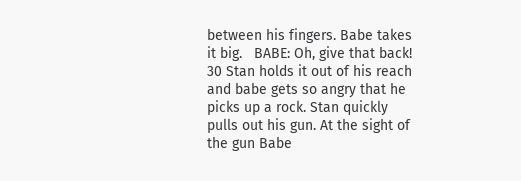between his fingers. Babe takes it big.   BABE: Oh, give that back!
30 Stan holds it out of his reach and babe gets so angry that he picks up a rock. Stan quickly pulls out his gun. At the sight of the gun Babe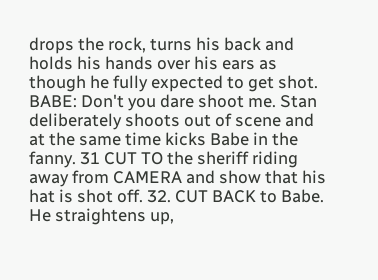drops the rock, turns his back and holds his hands over his ears as though he fully expected to get shot. BABE: Don't you dare shoot me. Stan deliberately shoots out of scene and at the same time kicks Babe in the fanny. 31 CUT TO the sheriff riding away from CAMERA and show that his hat is shot off. 32. CUT BACK to Babe. He straightens up,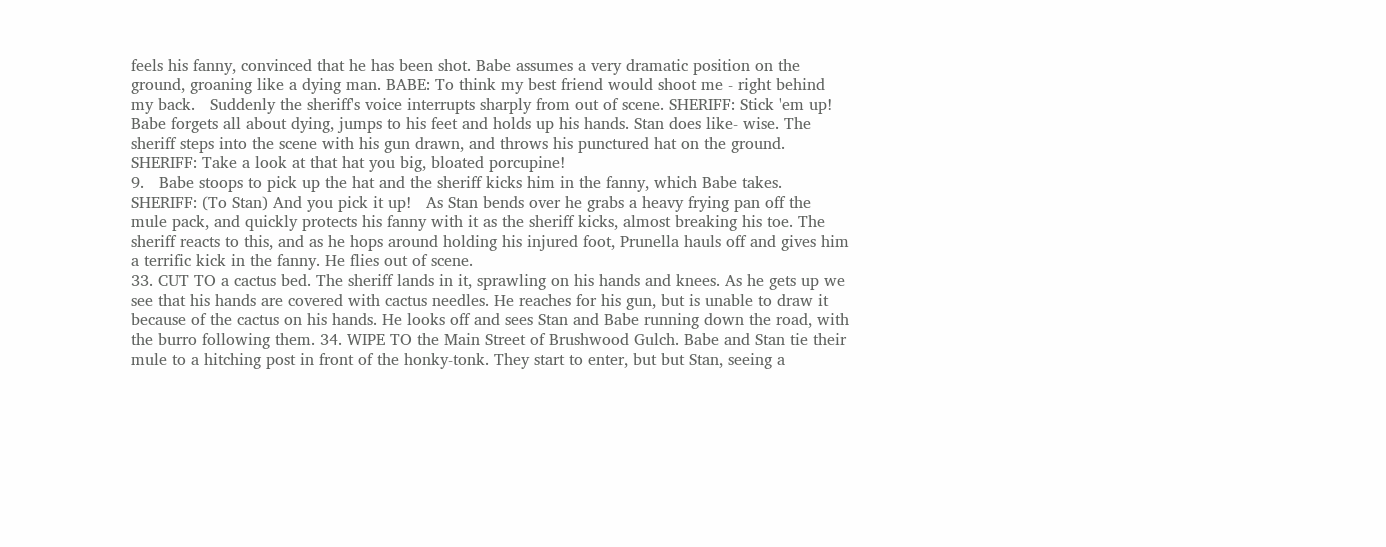feels his fanny, convinced that he has been shot. Babe assumes a very dramatic position on the ground, groaning like a dying man. BABE: To think my best friend would shoot me - right behind my back.   Suddenly the sheriff's voice interrupts sharply from out of scene. SHERIFF: Stick 'em up!   Babe forgets all about dying, jumps to his feet and holds up his hands. Stan does like- wise. The sheriff steps into the scene with his gun drawn, and throws his punctured hat on the ground. SHERIFF: Take a look at that hat you big, bloated porcupine!
9.   Babe stoops to pick up the hat and the sheriff kicks him in the fanny, which Babe takes. SHERIFF: (To Stan) And you pick it up!   As Stan bends over he grabs a heavy frying pan off the mule pack, and quickly protects his fanny with it as the sheriff kicks, almost breaking his toe. The sheriff reacts to this, and as he hops around holding his injured foot, Prunella hauls off and gives him a terrific kick in the fanny. He flies out of scene.
33. CUT TO a cactus bed. The sheriff lands in it, sprawling on his hands and knees. As he gets up we see that his hands are covered with cactus needles. He reaches for his gun, but is unable to draw it because of the cactus on his hands. He looks off and sees Stan and Babe running down the road, with the burro following them. 34. WIPE TO the Main Street of Brushwood Gulch. Babe and Stan tie their mule to a hitching post in front of the honky-tonk. They start to enter, but but Stan, seeing a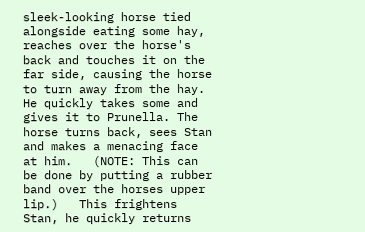sleek-looking horse tied alongside eating some hay, reaches over the horse's back and touches it on the far side, causing the horse to turn away from the hay. He quickly takes some and gives it to Prunella. The horse turns back, sees Stan and makes a menacing face at him.   (NOTE: This can be done by putting a rubber band over the horses upper lip.)   This frightens Stan, he quickly returns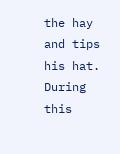the hay and tips his hat. During this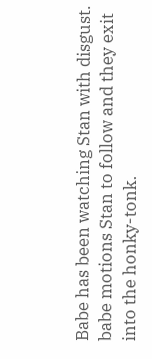Babe has been watching Stan with disgust. babe motions Stan to follow and they exit into the honky-tonk.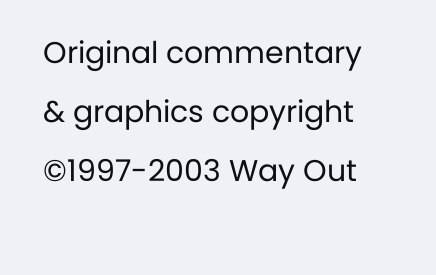Original commentary & graphics copyright ©1997-2003 Way Out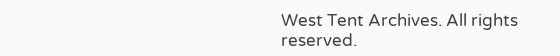West Tent Archives. All rights reserved.